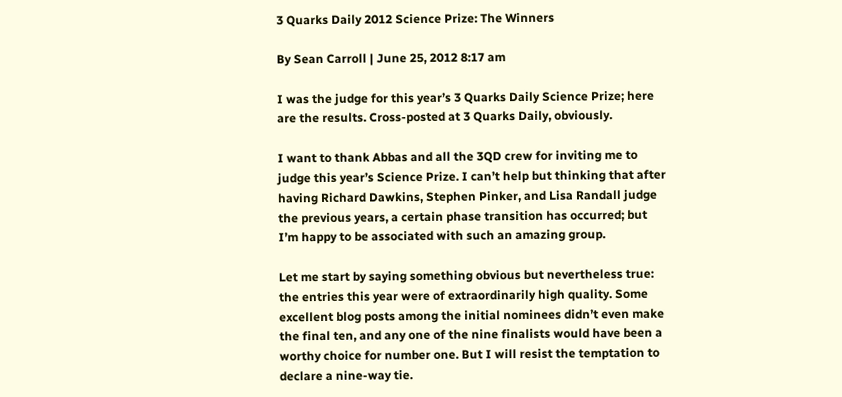3 Quarks Daily 2012 Science Prize: The Winners

By Sean Carroll | June 25, 2012 8:17 am

I was the judge for this year’s 3 Quarks Daily Science Prize; here are the results. Cross-posted at 3 Quarks Daily, obviously.

I want to thank Abbas and all the 3QD crew for inviting me to judge this year’s Science Prize. I can’t help but thinking that after having Richard Dawkins, Stephen Pinker, and Lisa Randall judge the previous years, a certain phase transition has occurred; but I’m happy to be associated with such an amazing group.

Let me start by saying something obvious but nevertheless true: the entries this year were of extraordinarily high quality. Some excellent blog posts among the initial nominees didn’t even make the final ten, and any one of the nine finalists would have been a worthy choice for number one. But I will resist the temptation to declare a nine-way tie.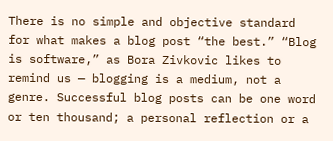There is no simple and objective standard for what makes a blog post “the best.” “Blog is software,” as Bora Zivkovic likes to remind us — blogging is a medium, not a genre. Successful blog posts can be one word or ten thousand; a personal reflection or a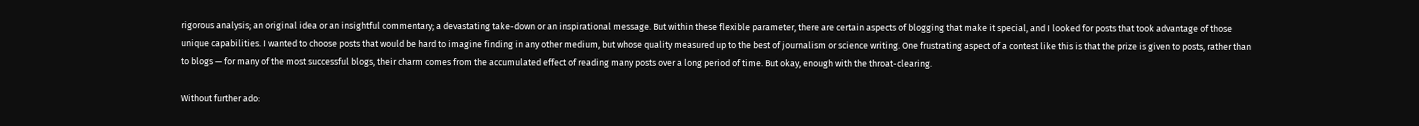rigorous analysis; an original idea or an insightful commentary; a devastating take-down or an inspirational message. But within these flexible parameter, there are certain aspects of blogging that make it special, and I looked for posts that took advantage of those unique capabilities. I wanted to choose posts that would be hard to imagine finding in any other medium, but whose quality measured up to the best of journalism or science writing. One frustrating aspect of a contest like this is that the prize is given to posts, rather than to blogs — for many of the most successful blogs, their charm comes from the accumulated effect of reading many posts over a long period of time. But okay, enough with the throat-clearing.

Without further ado: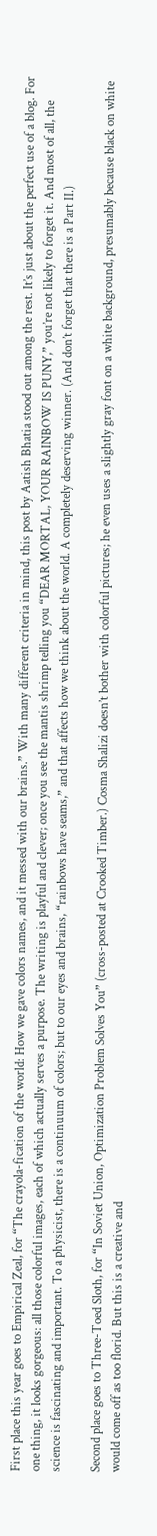First place this year goes to Empirical Zeal, for “The crayola-fication of the world: How we gave colors names, and it messed with our brains.” With many different criteria in mind, this post by Aatish Bhatia stood out among the rest. It’s just about the perfect use of a blog. For one thing, it looks gorgeous: all those colorful images, each of which actually serves a purpose. The writing is playful and clever; once you see the mantis shrimp telling you “DEAR MORTAL, YOUR RAINBOW IS PUNY,” you’re not likely to forget it. And most of all, the science is fascinating and important. To a physicist, there is a continuum of colors; but to our eyes and brains, “rainbows have seams,” and that affects how we think about the world. A completely deserving winner. (And don’t forget that there is a Part II.)

Second place goes to Three-Toed Sloth, for “In Soviet Union, Optimization Problem Solves You” (cross-posted at Crooked Timber.) Cosma Shalizi doesn’t bother with colorful pictures; he even uses a slightly gray font on a white background, presumably because black on white would come off as too florid. But this is a creative and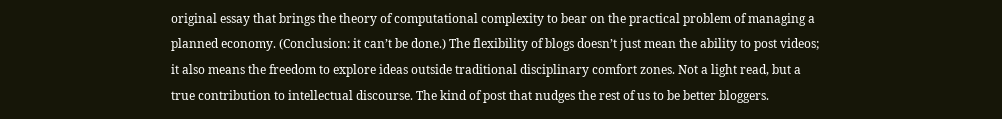original essay that brings the theory of computational complexity to bear on the practical problem of managing a planned economy. (Conclusion: it can’t be done.) The flexibility of blogs doesn’t just mean the ability to post videos; it also means the freedom to explore ideas outside traditional disciplinary comfort zones. Not a light read, but a true contribution to intellectual discourse. The kind of post that nudges the rest of us to be better bloggers.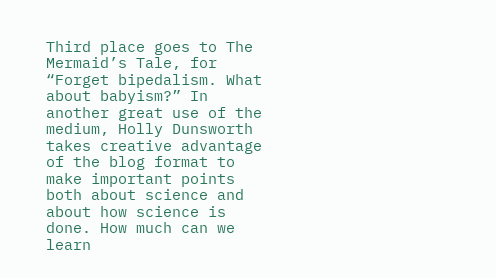Third place goes to The Mermaid’s Tale, for “Forget bipedalism. What about babyism?” In another great use of the medium, Holly Dunsworth takes creative advantage of the blog format to make important points both about science and about how science is done. How much can we learn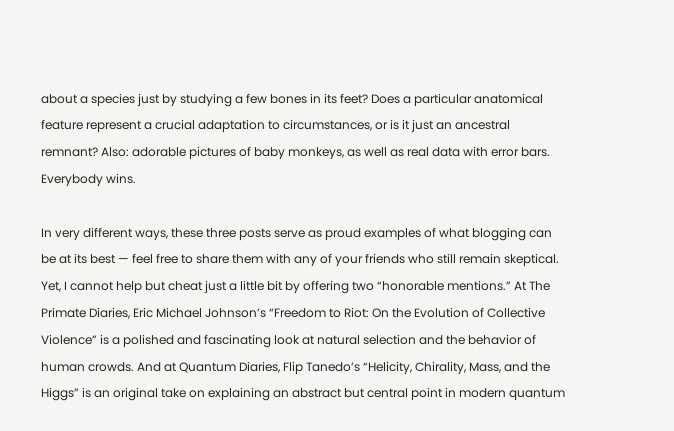about a species just by studying a few bones in its feet? Does a particular anatomical feature represent a crucial adaptation to circumstances, or is it just an ancestral remnant? Also: adorable pictures of baby monkeys, as well as real data with error bars. Everybody wins.

In very different ways, these three posts serve as proud examples of what blogging can be at its best — feel free to share them with any of your friends who still remain skeptical. Yet, I cannot help but cheat just a little bit by offering two “honorable mentions.” At The Primate Diaries, Eric Michael Johnson’s “Freedom to Riot: On the Evolution of Collective Violence” is a polished and fascinating look at natural selection and the behavior of human crowds. And at Quantum Diaries, Flip Tanedo’s “Helicity, Chirality, Mass, and the Higgs” is an original take on explaining an abstract but central point in modern quantum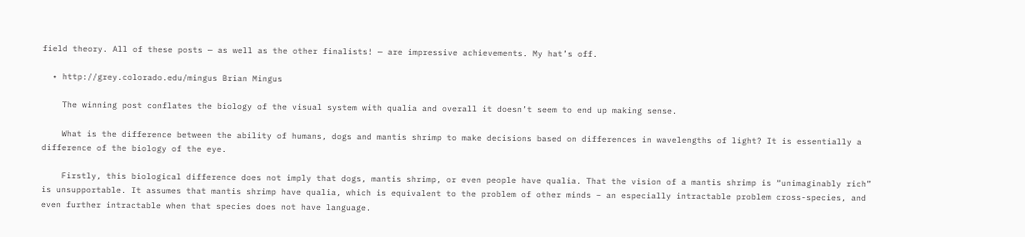field theory. All of these posts — as well as the other finalists! — are impressive achievements. My hat’s off.

  • http://grey.colorado.edu/mingus Brian Mingus

    The winning post conflates the biology of the visual system with qualia and overall it doesn’t seem to end up making sense.

    What is the difference between the ability of humans, dogs and mantis shrimp to make decisions based on differences in wavelengths of light? It is essentially a difference of the biology of the eye.

    Firstly, this biological difference does not imply that dogs, mantis shrimp, or even people have qualia. That the vision of a mantis shrimp is “unimaginably rich” is unsupportable. It assumes that mantis shrimp have qualia, which is equivalent to the problem of other minds – an especially intractable problem cross-species, and even further intractable when that species does not have language.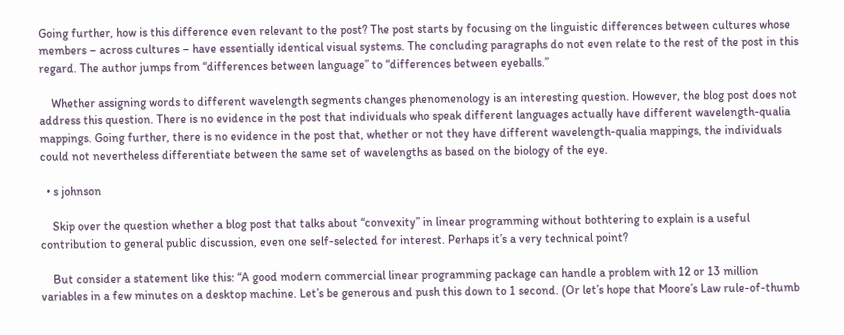Going further, how is this difference even relevant to the post? The post starts by focusing on the linguistic differences between cultures whose members – across cultures – have essentially identical visual systems. The concluding paragraphs do not even relate to the rest of the post in this regard. The author jumps from “differences between language” to “differences between eyeballs.”

    Whether assigning words to different wavelength segments changes phenomenology is an interesting question. However, the blog post does not address this question. There is no evidence in the post that individuals who speak different languages actually have different wavelength-qualia mappings. Going further, there is no evidence in the post that, whether or not they have different wavelength-qualia mappings, the individuals could not nevertheless differentiate between the same set of wavelengths as based on the biology of the eye.

  • s johnson

    Skip over the question whether a blog post that talks about “convexity” in linear programming without bothtering to explain is a useful contribution to general public discussion, even one self-selected for interest. Perhaps it’s a very technical point?

    But consider a statement like this: “A good modern commercial linear programming package can handle a problem with 12 or 13 million variables in a few minutes on a desktop machine. Let’s be generous and push this down to 1 second. (Or let’s hope that Moore’s Law rule-of-thumb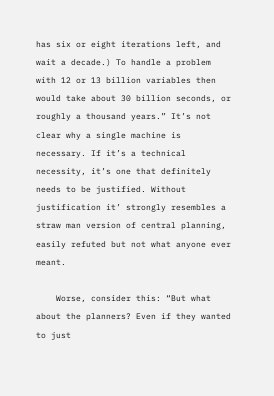has six or eight iterations left, and wait a decade.) To handle a problem with 12 or 13 billion variables then would take about 30 billion seconds, or roughly a thousand years.” It’s not clear why a single machine is necessary. If it’s a technical necessity, it’s one that definitely needs to be justified. Without justification it’ strongly resembles a straw man version of central planning, easily refuted but not what anyone ever meant.

    Worse, consider this: “But what about the planners? Even if they wanted to just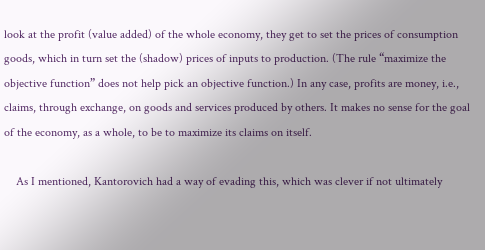look at the profit (value added) of the whole economy, they get to set the prices of consumption goods, which in turn set the (shadow) prices of inputs to production. (The rule “maximize the objective function” does not help pick an objective function.) In any case, profits are money, i.e., claims, through exchange, on goods and services produced by others. It makes no sense for the goal of the economy, as a whole, to be to maximize its claims on itself.

    As I mentioned, Kantorovich had a way of evading this, which was clever if not ultimately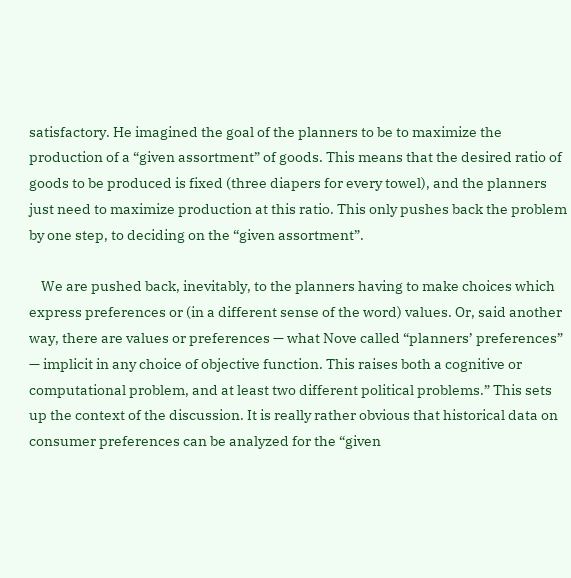satisfactory. He imagined the goal of the planners to be to maximize the production of a “given assortment” of goods. This means that the desired ratio of goods to be produced is fixed (three diapers for every towel), and the planners just need to maximize production at this ratio. This only pushes back the problem by one step, to deciding on the “given assortment”.

    We are pushed back, inevitably, to the planners having to make choices which express preferences or (in a different sense of the word) values. Or, said another way, there are values or preferences — what Nove called “planners’ preferences” — implicit in any choice of objective function. This raises both a cognitive or computational problem, and at least two different political problems.” This sets up the context of the discussion. It is really rather obvious that historical data on consumer preferences can be analyzed for the “given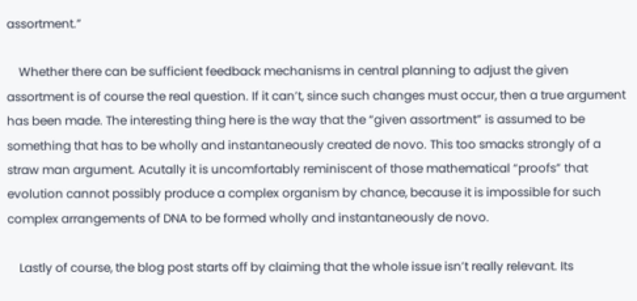assortment.”

    Whether there can be sufficient feedback mechanisms in central planning to adjust the given assortment is of course the real question. If it can’t, since such changes must occur, then a true argument has been made. The interesting thing here is the way that the “given assortment” is assumed to be something that has to be wholly and instantaneously created de novo. This too smacks strongly of a straw man argument. Acutally it is uncomfortably reminiscent of those mathematical “proofs” that evolution cannot possibly produce a complex organism by chance, because it is impossible for such complex arrangements of DNA to be formed wholly and instantaneously de novo.

    Lastly of course, the blog post starts off by claiming that the whole issue isn’t really relevant. Its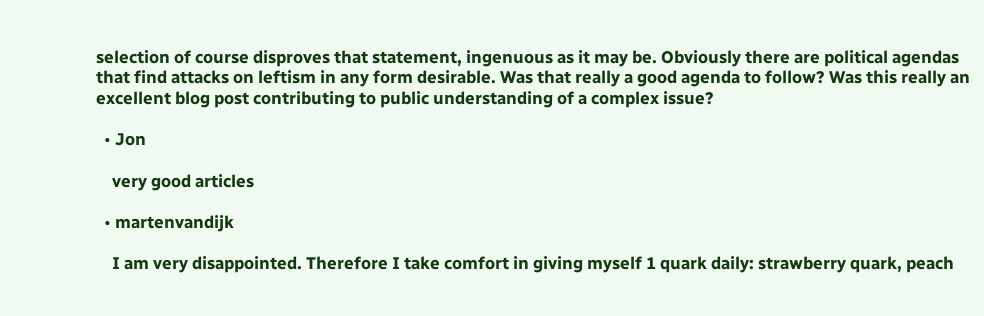selection of course disproves that statement, ingenuous as it may be. Obviously there are political agendas that find attacks on leftism in any form desirable. Was that really a good agenda to follow? Was this really an excellent blog post contributing to public understanding of a complex issue?

  • Jon

    very good articles

  • martenvandijk

    I am very disappointed. Therefore I take comfort in giving myself 1 quark daily: strawberry quark, peach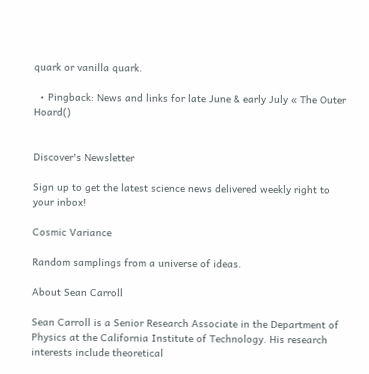quark or vanilla quark.

  • Pingback: News and links for late June & early July « The Outer Hoard()


Discover's Newsletter

Sign up to get the latest science news delivered weekly right to your inbox!

Cosmic Variance

Random samplings from a universe of ideas.

About Sean Carroll

Sean Carroll is a Senior Research Associate in the Department of Physics at the California Institute of Technology. His research interests include theoretical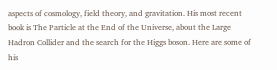aspects of cosmology, field theory, and gravitation. His most recent book is The Particle at the End of the Universe, about the Large Hadron Collider and the search for the Higgs boson. Here are some of his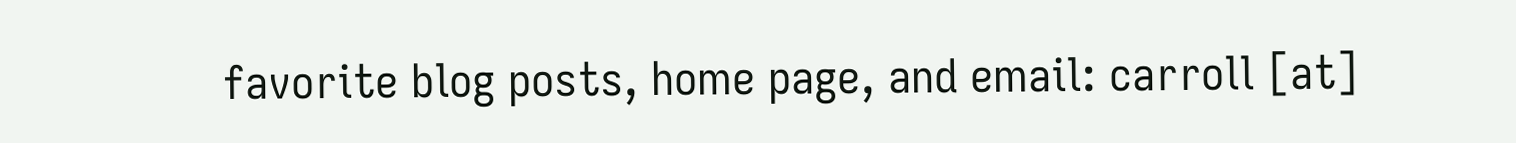favorite blog posts, home page, and email: carroll [at]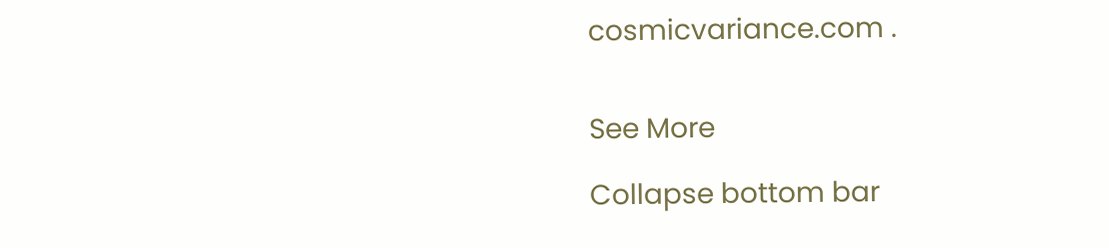cosmicvariance.com .


See More

Collapse bottom bar